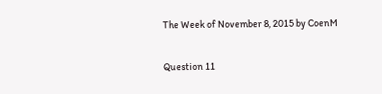The Week of November 8, 2015 by CoenM

Question 11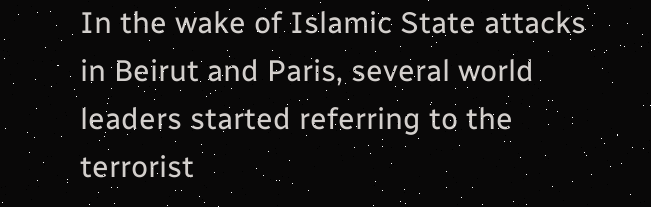In the wake of Islamic State attacks in Beirut and Paris, several world leaders started referring to the terrorist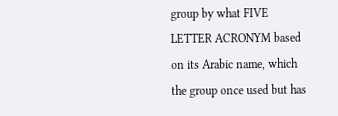group by what FIVE LETTER ACRONYM based on its Arabic name, which the group once used but has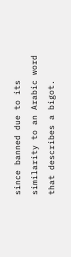since banned due to its similarity to an Arabic word that describes a bigot.